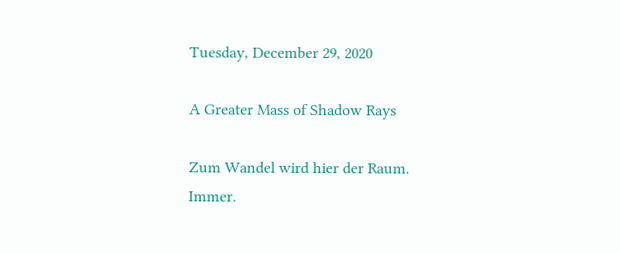Tuesday, December 29, 2020

A Greater Mass of Shadow Rays

Zum Wandel wird hier der Raum.
Immer.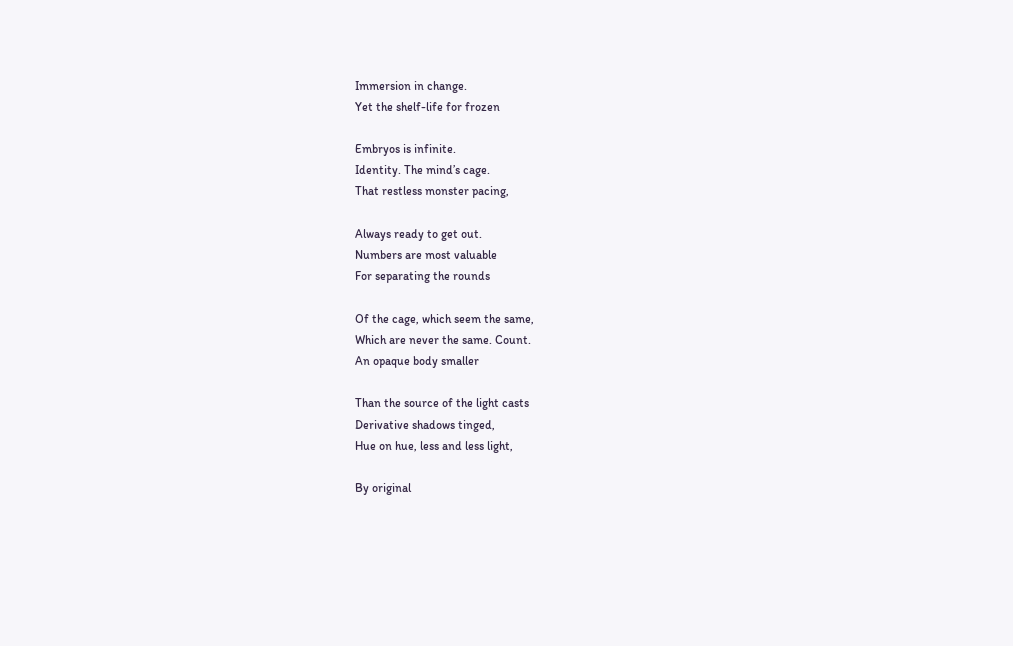Immersion in change.
Yet the shelf-life for frozen

Embryos is infinite.
Identity. The mind’s cage.
That restless monster pacing,

Always ready to get out.
Numbers are most valuable
For separating the rounds

Of the cage, which seem the same,
Which are never the same. Count.
An opaque body smaller

Than the source of the light casts
Derivative shadows tinged,
Hue on hue, less and less light,

By original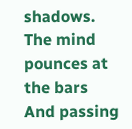shadows.
The mind pounces at the bars
And passing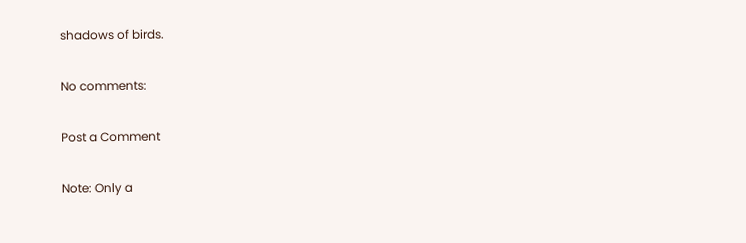shadows of birds.

No comments:

Post a Comment

Note: Only a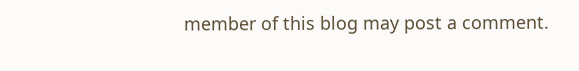member of this blog may post a comment.